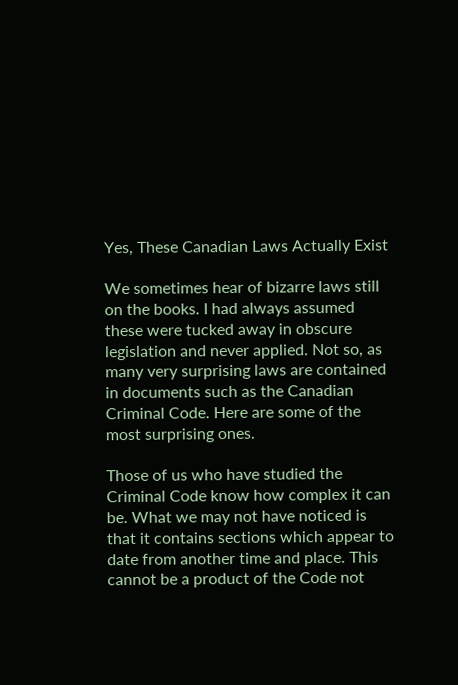Yes, These Canadian Laws Actually Exist

We sometimes hear of bizarre laws still on the books. I had always assumed these were tucked away in obscure legislation and never applied. Not so, as many very surprising laws are contained in documents such as the Canadian Criminal Code. Here are some of the most surprising ones.

Those of us who have studied the Criminal Code know how complex it can be. What we may not have noticed is that it contains sections which appear to date from another time and place. This cannot be a product of the Code not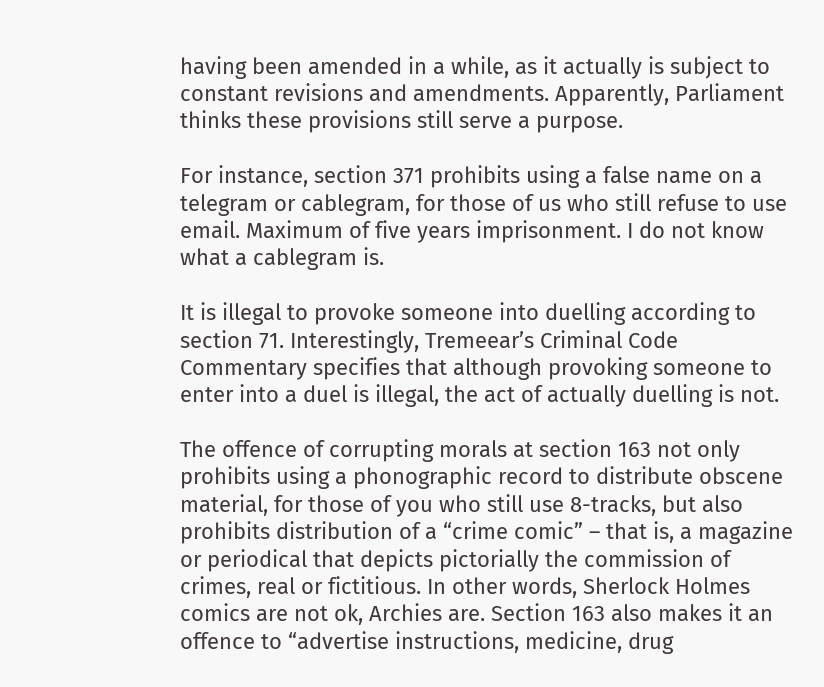having been amended in a while, as it actually is subject to constant revisions and amendments. Apparently, Parliament thinks these provisions still serve a purpose.

For instance, section 371 prohibits using a false name on a telegram or cablegram, for those of us who still refuse to use email. Maximum of five years imprisonment. I do not know what a cablegram is.

It is illegal to provoke someone into duelling according to section 71. Interestingly, Tremeear’s Criminal Code Commentary specifies that although provoking someone to enter into a duel is illegal, the act of actually duelling is not.

The offence of corrupting morals at section 163 not only prohibits using a phonographic record to distribute obscene material, for those of you who still use 8-tracks, but also prohibits distribution of a “crime comic” – that is, a magazine or periodical that depicts pictorially the commission of crimes, real or fictitious. In other words, Sherlock Holmes comics are not ok, Archies are. Section 163 also makes it an offence to “advertise instructions, medicine, drug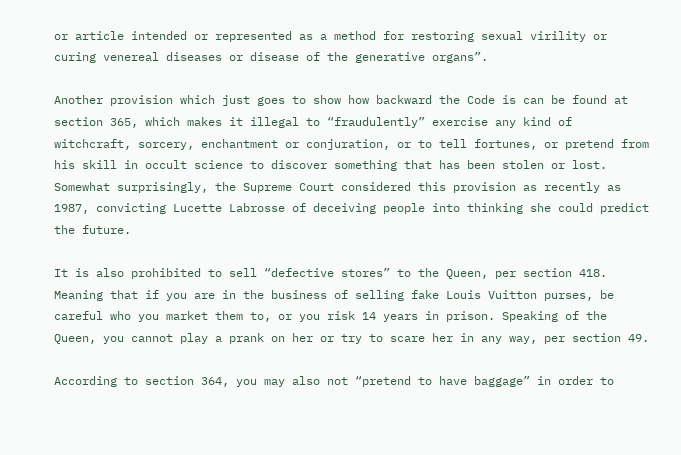or article intended or represented as a method for restoring sexual virility or curing venereal diseases or disease of the generative organs”.

Another provision which just goes to show how backward the Code is can be found at section 365, which makes it illegal to “fraudulently” exercise any kind of witchcraft, sorcery, enchantment or conjuration, or to tell fortunes, or pretend from his skill in occult science to discover something that has been stolen or lost. Somewhat surprisingly, the Supreme Court considered this provision as recently as 1987, convicting Lucette Labrosse of deceiving people into thinking she could predict the future.

It is also prohibited to sell “defective stores” to the Queen, per section 418. Meaning that if you are in the business of selling fake Louis Vuitton purses, be careful who you market them to, or you risk 14 years in prison. Speaking of the Queen, you cannot play a prank on her or try to scare her in any way, per section 49.

According to section 364, you may also not “pretend to have baggage” in order to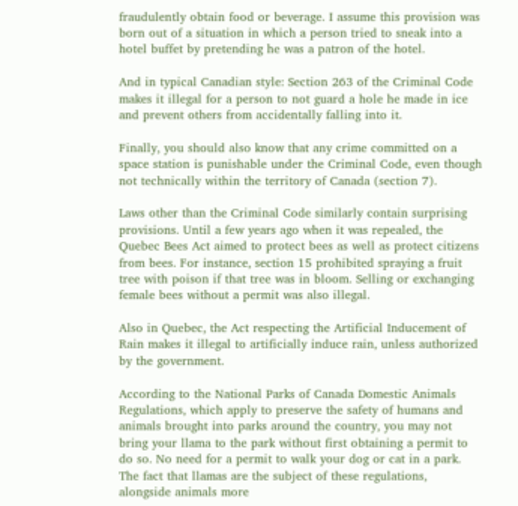fraudulently obtain food or beverage. I assume this provision was born out of a situation in which a person tried to sneak into a hotel buffet by pretending he was a patron of the hotel.

And in typical Canadian style: Section 263 of the Criminal Code makes it illegal for a person to not guard a hole he made in ice and prevent others from accidentally falling into it.

Finally, you should also know that any crime committed on a space station is punishable under the Criminal Code, even though not technically within the territory of Canada (section 7).

Laws other than the Criminal Code similarly contain surprising provisions. Until a few years ago when it was repealed, the Quebec Bees Act aimed to protect bees as well as protect citizens from bees. For instance, section 15 prohibited spraying a fruit tree with poison if that tree was in bloom. Selling or exchanging female bees without a permit was also illegal.

Also in Quebec, the Act respecting the Artificial Inducement of Rain makes it illegal to artificially induce rain, unless authorized by the government.

According to the National Parks of Canada Domestic Animals Regulations, which apply to preserve the safety of humans and animals brought into parks around the country, you may not bring your llama to the park without first obtaining a permit to do so. No need for a permit to walk your dog or cat in a park. The fact that llamas are the subject of these regulations, alongside animals more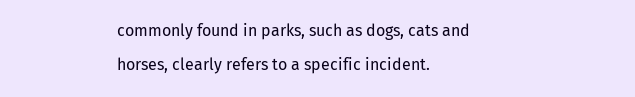commonly found in parks, such as dogs, cats and horses, clearly refers to a specific incident.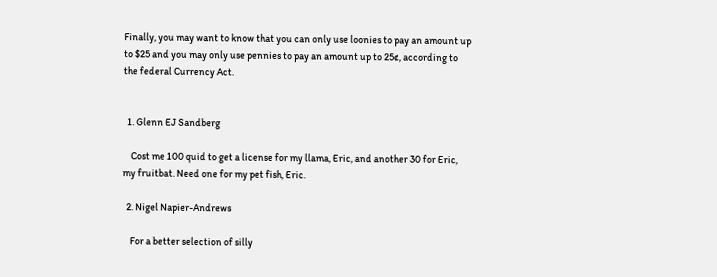Finally, you may want to know that you can only use loonies to pay an amount up to $25 and you may only use pennies to pay an amount up to 25¢, according to the federal Currency Act.


  1. Glenn EJ Sandberg

    Cost me 100 quid to get a license for my llama, Eric, and another 30 for Eric, my fruitbat. Need one for my pet fish, Eric.

  2. Nigel Napier-Andrews

    For a better selection of silly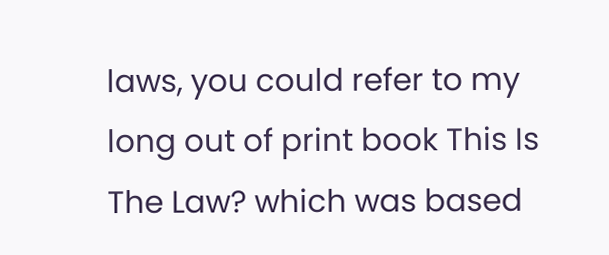laws, you could refer to my long out of print book This Is The Law? which was based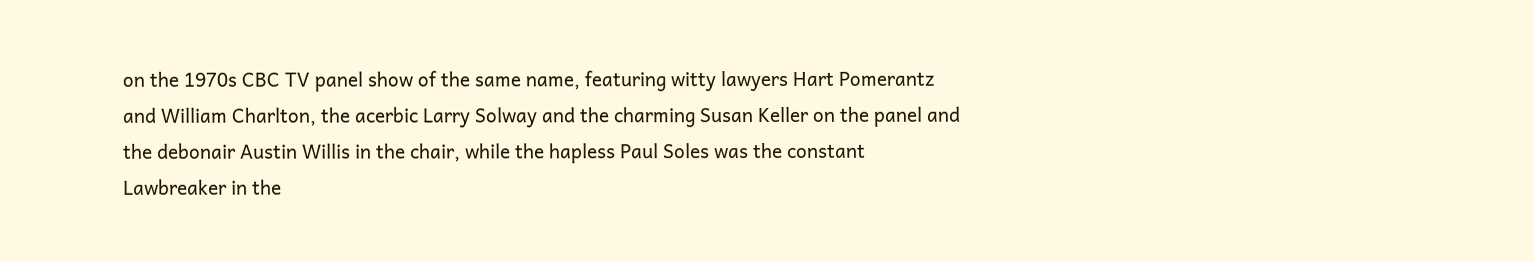on the 1970s CBC TV panel show of the same name, featuring witty lawyers Hart Pomerantz and William Charlton, the acerbic Larry Solway and the charming Susan Keller on the panel and the debonair Austin Willis in the chair, while the hapless Paul Soles was the constant Lawbreaker in the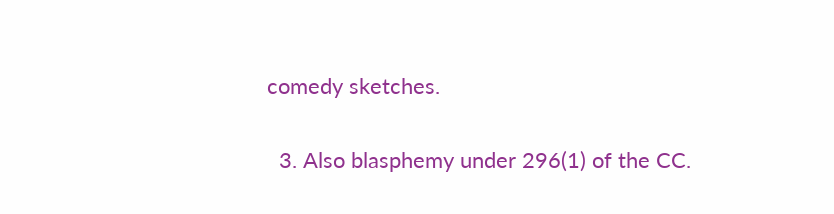comedy sketches.

  3. Also blasphemy under 296(1) of the CC.